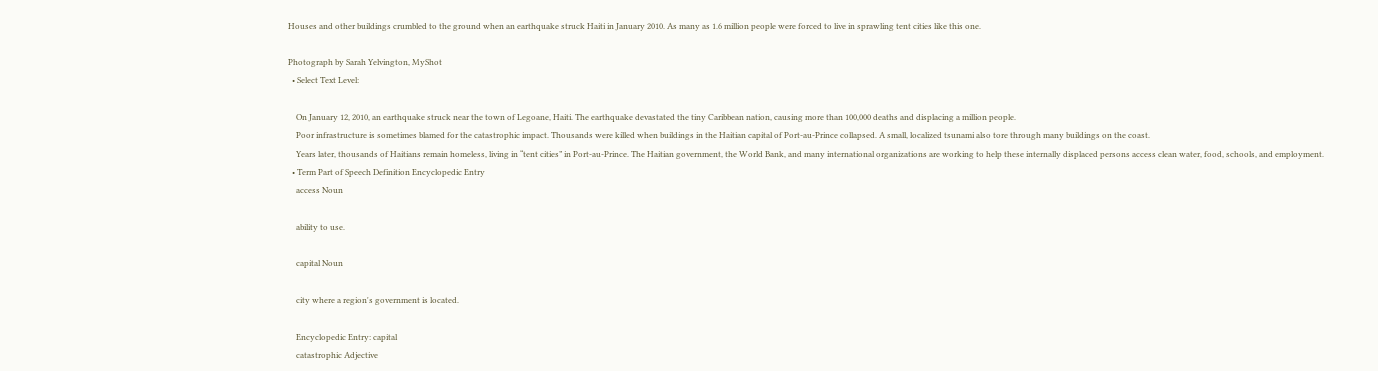Houses and other buildings crumbled to the ground when an earthquake struck Haiti in January 2010. As many as 1.6 million people were forced to live in sprawling tent cities like this one.

Photograph by Sarah Yelvington, MyShot
  • Select Text Level:

    On January 12, 2010, an earthquake struck near the town of Legoane, Haiti. The earthquake devastated the tiny Caribbean nation, causing more than 100,000 deaths and displacing a million people.
    Poor infrastructure is sometimes blamed for the catastrophic impact. Thousands were killed when buildings in the Haitian capital of Port-au-Prince collapsed. A small, localized tsunami also tore through many buildings on the coast.
    Years later, thousands of Haitians remain homeless, living in “tent cities” in Port-au-Prince. The Haitian government, the World Bank, and many international organizations are working to help these internally displaced persons access clean water, food, schools, and employment.
  • Term Part of Speech Definition Encyclopedic Entry
    access Noun

    ability to use.

    capital Noun

    city where a region's government is located.

    Encyclopedic Entry: capital
    catastrophic Adjective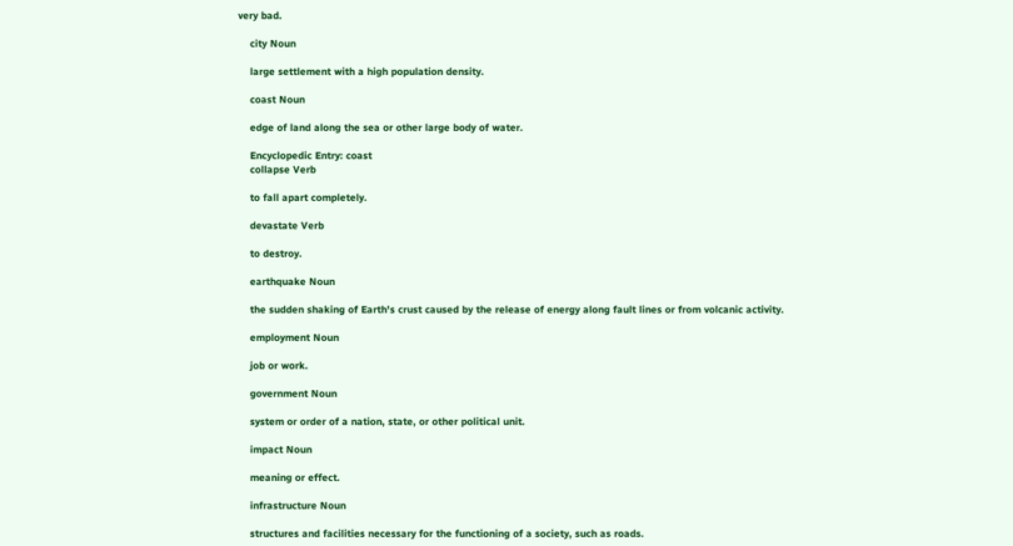very bad.

    city Noun

    large settlement with a high population density.

    coast Noun

    edge of land along the sea or other large body of water.

    Encyclopedic Entry: coast
    collapse Verb

    to fall apart completely.

    devastate Verb

    to destroy.

    earthquake Noun

    the sudden shaking of Earth's crust caused by the release of energy along fault lines or from volcanic activity.

    employment Noun

    job or work.

    government Noun

    system or order of a nation, state, or other political unit.

    impact Noun

    meaning or effect.

    infrastructure Noun

    structures and facilities necessary for the functioning of a society, such as roads.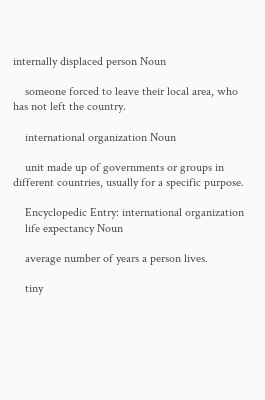internally displaced person Noun

    someone forced to leave their local area, who has not left the country.

    international organization Noun

    unit made up of governments or groups in different countries, usually for a specific purpose.

    Encyclopedic Entry: international organization
    life expectancy Noun

    average number of years a person lives.

    tiny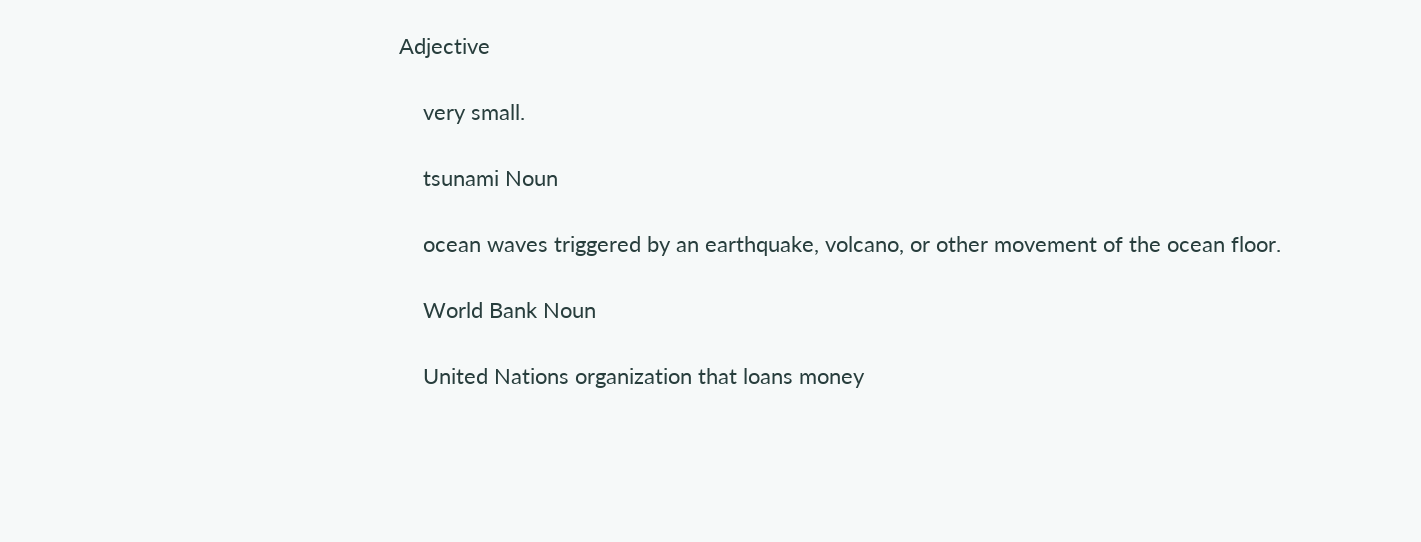Adjective

    very small.

    tsunami Noun

    ocean waves triggered by an earthquake, volcano, or other movement of the ocean floor.

    World Bank Noun

    United Nations organization that loans money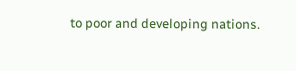to poor and developing nations.